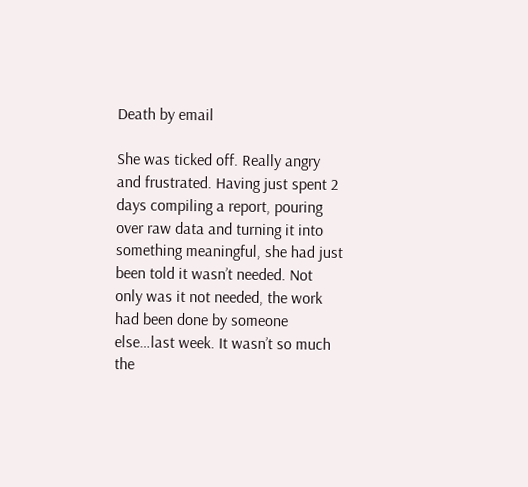Death by email

She was ticked off. Really angry and frustrated. Having just spent 2 days compiling a report, pouring over raw data and turning it into something meaningful, she had just been told it wasn’t needed. Not only was it not needed, the work had been done by someone else…last week. It wasn’t so much the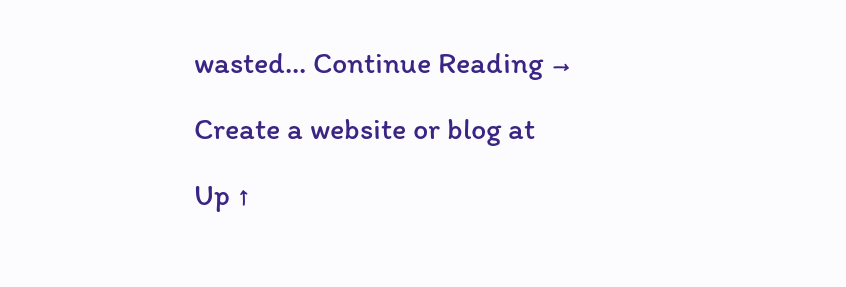wasted... Continue Reading →

Create a website or blog at

Up ↑